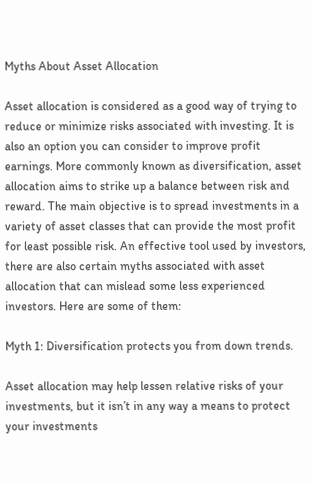Myths About Asset Allocation

Asset allocation is considered as a good way of trying to reduce or minimize risks associated with investing. It is also an option you can consider to improve profit earnings. More commonly known as diversification, asset allocation aims to strike up a balance between risk and reward. The main objective is to spread investments in a variety of asset classes that can provide the most profit for least possible risk. An effective tool used by investors, there are also certain myths associated with asset allocation that can mislead some less experienced investors. Here are some of them:

Myth 1: Diversification protects you from down trends.

Asset allocation may help lessen relative risks of your investments, but it isn’t in any way a means to protect your investments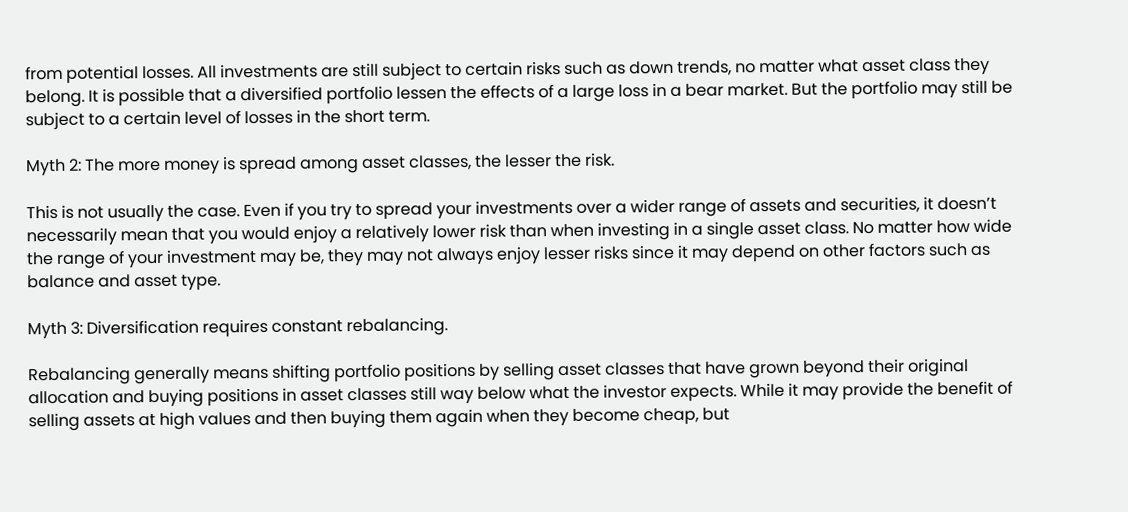from potential losses. All investments are still subject to certain risks such as down trends, no matter what asset class they belong. It is possible that a diversified portfolio lessen the effects of a large loss in a bear market. But the portfolio may still be subject to a certain level of losses in the short term.

Myth 2: The more money is spread among asset classes, the lesser the risk.

This is not usually the case. Even if you try to spread your investments over a wider range of assets and securities, it doesn’t necessarily mean that you would enjoy a relatively lower risk than when investing in a single asset class. No matter how wide the range of your investment may be, they may not always enjoy lesser risks since it may depend on other factors such as balance and asset type.

Myth 3: Diversification requires constant rebalancing.

Rebalancing generally means shifting portfolio positions by selling asset classes that have grown beyond their original allocation and buying positions in asset classes still way below what the investor expects. While it may provide the benefit of selling assets at high values and then buying them again when they become cheap, but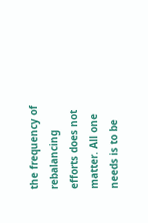the frequency of rebalancing efforts does not matter. All one needs is to be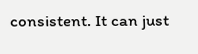consistent. It can just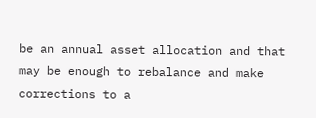be an annual asset allocation and that may be enough to rebalance and make corrections to a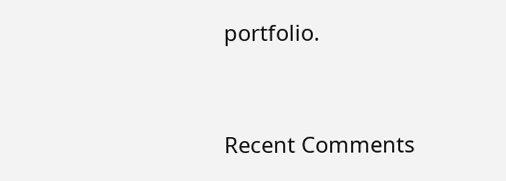portfolio.


Recent Comments